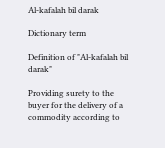Al-kafalah bil darak

Dictionary term

Definition of "Al-kafalah bil darak"

Providing surety to the buyer for the delivery of a commodity according to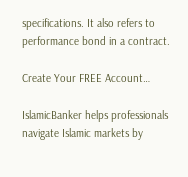specifications. It also refers to performance bond in a contract.

Create Your FREE Account…

IslamicBanker helps professionals navigate Islamic markets by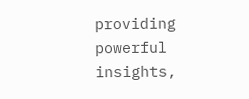providing powerful insights,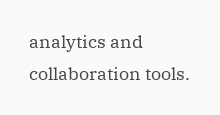analytics and collaboration tools.